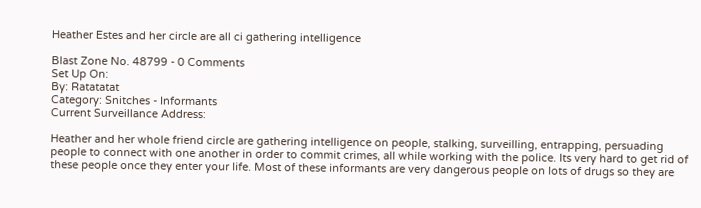Heather Estes and her circle are all ci gathering intelligence

Blast Zone No. 48799 - 0 Comments
Set Up On:
By: Ratatatat
Category: Snitches - Informants
Current Surveillance Address:

Heather and her whole friend circle are gathering intelligence on people, stalking, surveilling, entrapping, persuading people to connect with one another in order to commit crimes, all while working with the police. Its very hard to get rid of these people once they enter your life. Most of these informants are very dangerous people on lots of drugs so they are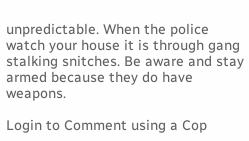unpredictable. When the police watch your house it is through gang stalking snitches. Be aware and stay armed because they do have weapons.

Login to Comment using a Cop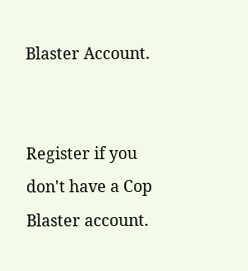Blaster Account.


Register if you don't have a Cop Blaster account.